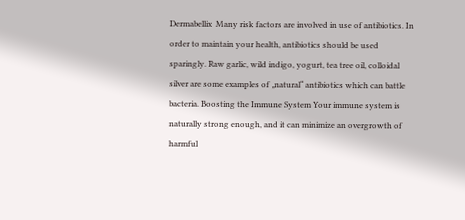Dermabellix  Many risk factors are involved in use of antibiotics. In order to maintain your health, antibiotics should be used sparingly. Raw garlic, wild indigo, yogurt, tea tree oil, colloidal silver are some examples of „natural“ antibiotics which can battle bacteria. Boosting the Immune System Your immune system is naturally strong enough, and it can minimize an overgrowth of harmful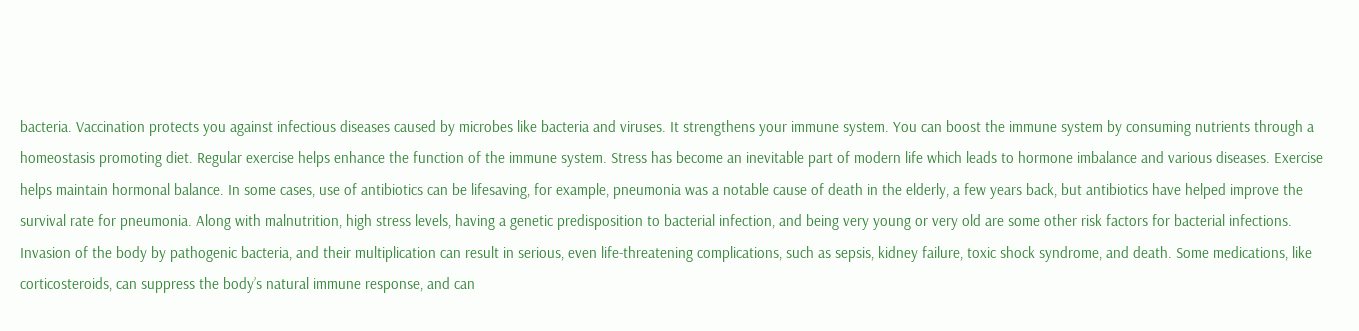bacteria. Vaccination protects you against infectious diseases caused by microbes like bacteria and viruses. It strengthens your immune system. You can boost the immune system by consuming nutrients through a homeostasis promoting diet. Regular exercise helps enhance the function of the immune system. Stress has become an inevitable part of modern life which leads to hormone imbalance and various diseases. Exercise helps maintain hormonal balance. In some cases, use of antibiotics can be lifesaving, for example, pneumonia was a notable cause of death in the elderly, a few years back, but antibiotics have helped improve the survival rate for pneumonia. Along with malnutrition, high stress levels, having a genetic predisposition to bacterial infection, and being very young or very old are some other risk factors for bacterial infections. Invasion of the body by pathogenic bacteria, and their multiplication can result in serious, even life-threatening complications, such as sepsis, kidney failure, toxic shock syndrome, and death. Some medications, like corticosteroids, can suppress the body’s natural immune response, and can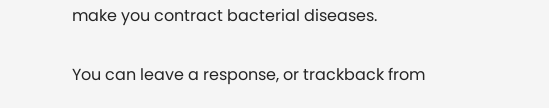make you contract bacterial diseases.

You can leave a response, or trackback from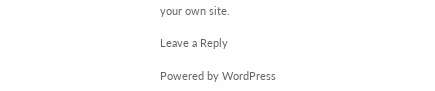your own site.

Leave a Reply

Powered by WordPress